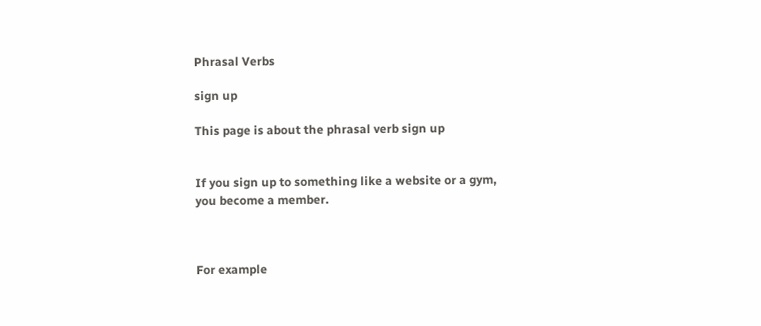Phrasal Verbs

sign up

This page is about the phrasal verb sign up


If you sign up to something like a website or a gym, you become a member.



For example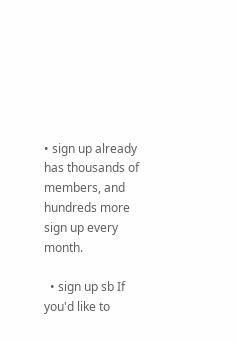• sign up already has thousands of members, and hundreds more sign up every month.

  • sign up sb If you'd like to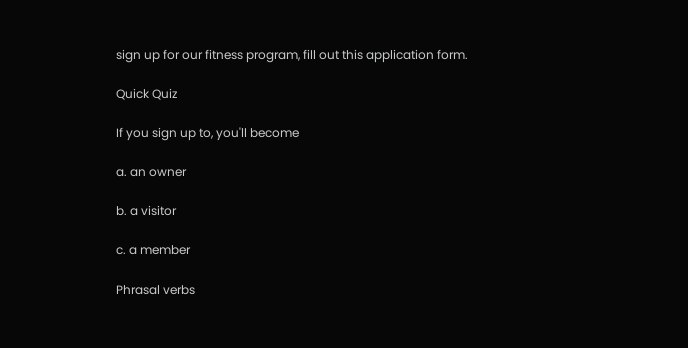sign up for our fitness program, fill out this application form.

Quick Quiz

If you sign up to, you'll become

a. an owner

b. a visitor

c. a member

Phrasal verbs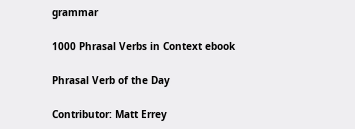grammar

1000 Phrasal Verbs in Context ebook

Phrasal Verb of the Day

Contributor: Matt Errey